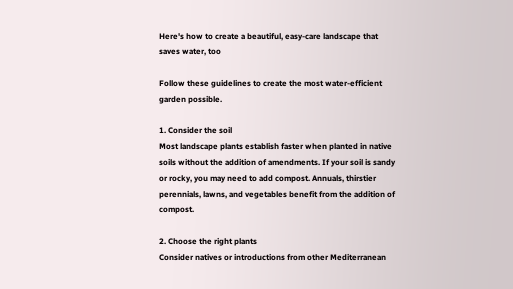Here's how to create a beautiful, easy-care landscape that saves water, too

Follow these guidelines to create the most water-efficient garden possible.

1. Consider the soil
Most landscape plants establish faster when planted in native soils without the addition of amendments. If your soil is sandy or rocky, you may need to add compost. Annuals, thirstier perennials, lawns, and vegetables benefit from the addition of compost.

2. Choose the right plants
Consider natives or introductions from other Mediterranean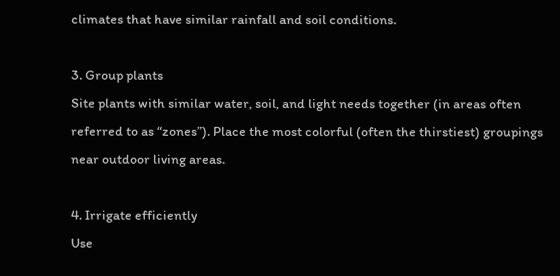climates that have similar rainfall and soil conditions.

3. Group plants
Site plants with similar water, soil, and light needs together (in areas often referred to as “zones”). Place the most colorful (often the thirstiest) groupings near outdoor living areas.

4. Irrigate efficiently
Use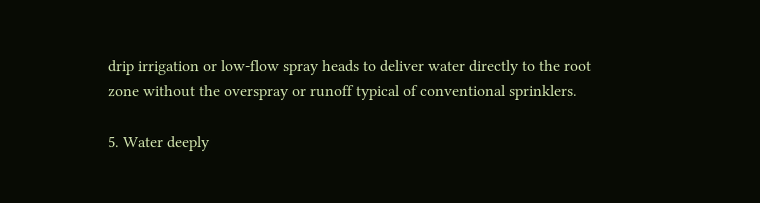drip irrigation or low-flow spray heads to deliver water directly to the root zone without the overspray or runoff typical of conventional sprinklers.

5. Water deeply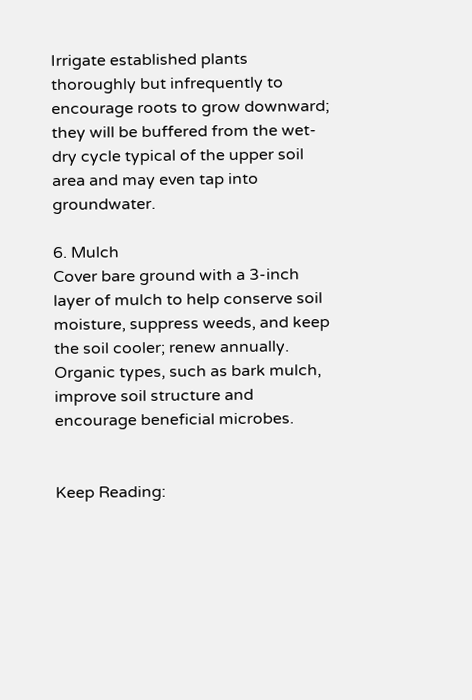Irrigate established plants thoroughly but infrequently to encourage roots to grow downward; they will be buffered from the wet-dry cycle typical of the upper soil area and may even tap into groundwater.

6. Mulch
Cover bare ground with a 3-inch layer of mulch to help conserve soil moisture, suppress weeds, and keep the soil cooler; renew annually. Organic types, such as bark mulch, improve soil structure and encourage beneficial microbes.


Keep Reading: